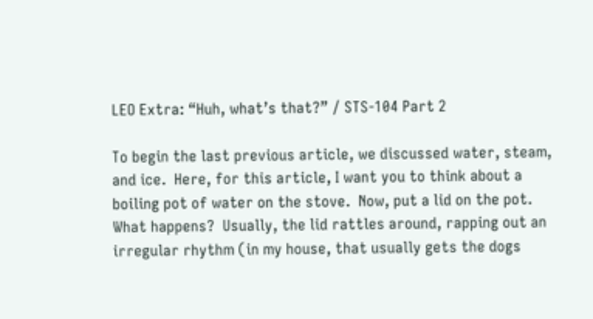LEO Extra: “Huh, what’s that?” / STS-104 Part 2

To begin the last previous article, we discussed water, steam, and ice.  Here, for this article, I want you to think about a boiling pot of water on the stove.  Now, put a lid on the pot.  What happens?  Usually, the lid rattles around, rapping out an irregular rhythm (in my house, that usually gets the dogs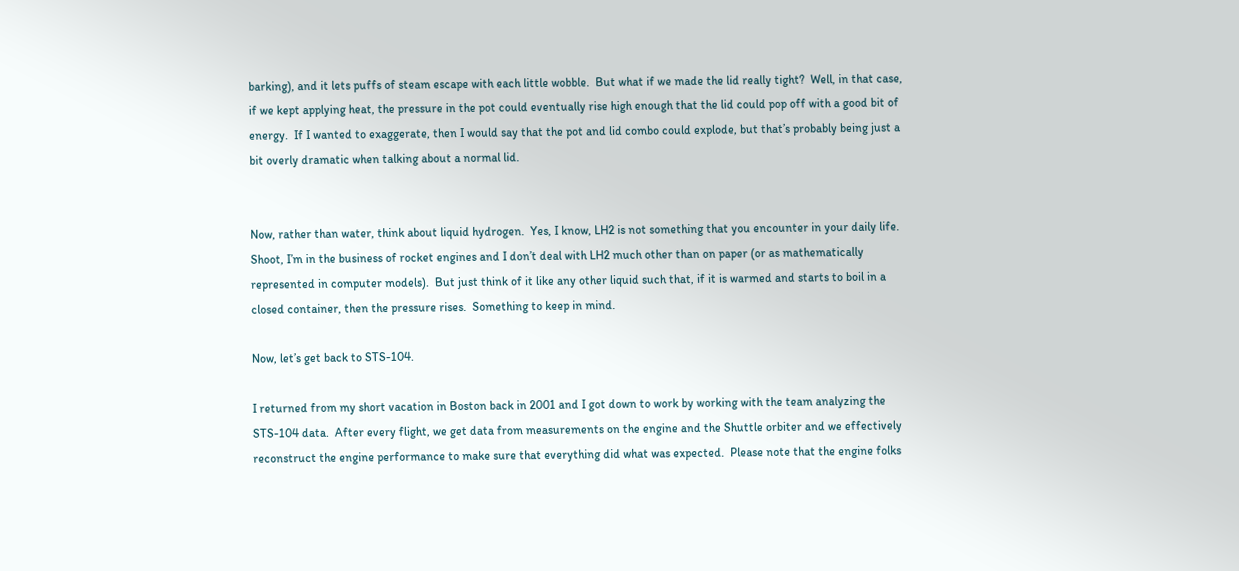barking), and it lets puffs of steam escape with each little wobble.  But what if we made the lid really tight?  Well, in that case, if we kept applying heat, the pressure in the pot could eventually rise high enough that the lid could pop off with a good bit of energy.  If I wanted to exaggerate, then I would say that the pot and lid combo could explode, but that’s probably being just a bit overly dramatic when talking about a normal lid.


Now, rather than water, think about liquid hydrogen.  Yes, I know, LH2 is not something that you encounter in your daily life.  Shoot, I’m in the business of rocket engines and I don’t deal with LH2 much other than on paper (or as mathematically represented in computer models).  But just think of it like any other liquid such that, if it is warmed and starts to boil in a closed container, then the pressure rises.  Something to keep in mind.

Now, let’s get back to STS-104.

I returned from my short vacation in Boston back in 2001 and I got down to work by working with the team analyzing the STS-104 data.  After every flight, we get data from measurements on the engine and the Shuttle orbiter and we effectively reconstruct the engine performance to make sure that everything did what was expected.  Please note that the engine folks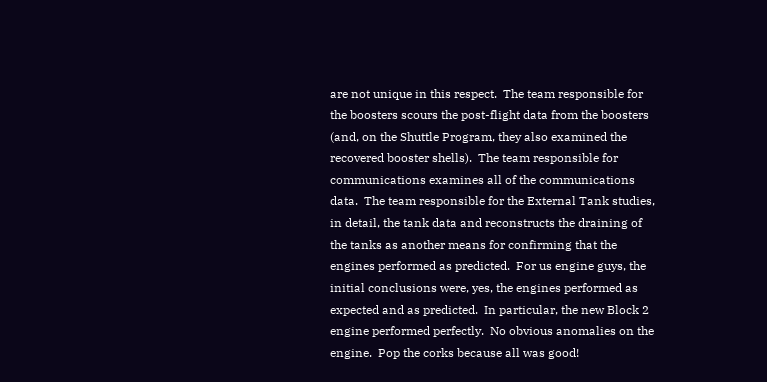are not unique in this respect.  The team responsible for the boosters scours the post-flight data from the boosters (and, on the Shuttle Program, they also examined the recovered booster shells).  The team responsible for communications examines all of the communications data.  The team responsible for the External Tank studies, in detail, the tank data and reconstructs the draining of the tanks as another means for confirming that the engines performed as predicted.  For us engine guys, the initial conclusions were, yes, the engines performed as expected and as predicted.  In particular, the new Block 2 engine performed perfectly.  No obvious anomalies on the engine.  Pop the corks because all was good!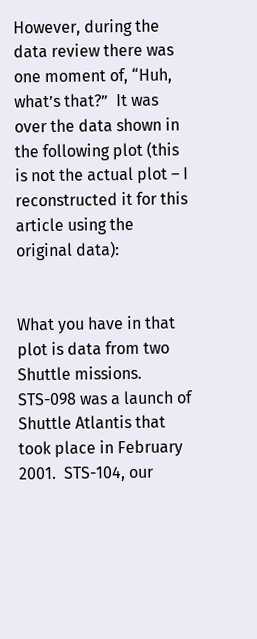However, during the data review there was one moment of, “Huh, what’s that?”  It was over the data shown in the following plot (this is not the actual plot – I reconstructed it for this article using the original data):


What you have in that plot is data from two Shuttle missions.  STS-098 was a launch of Shuttle Atlantis that took place in February 2001.  STS-104, our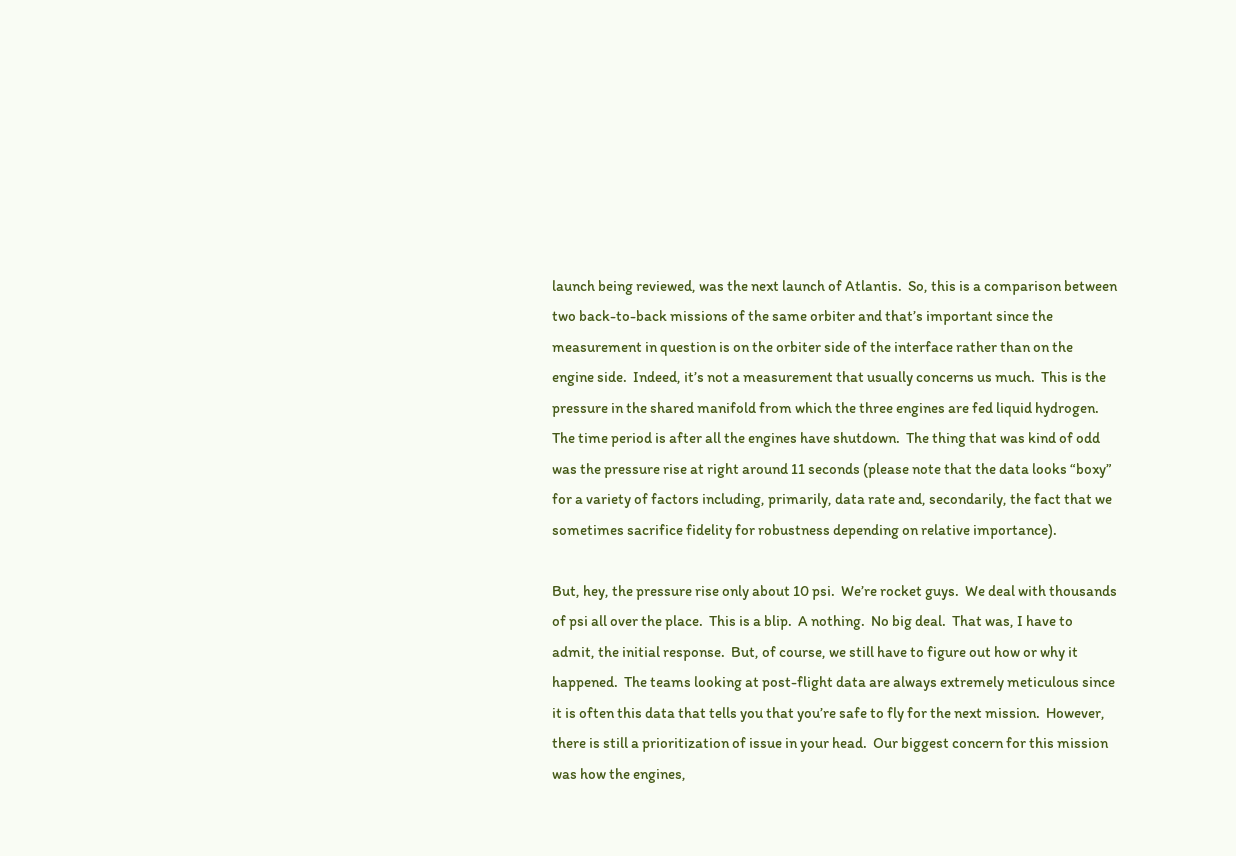launch being reviewed, was the next launch of Atlantis.  So, this is a comparison between two back-to-back missions of the same orbiter and that’s important since the measurement in question is on the orbiter side of the interface rather than on the engine side.  Indeed, it’s not a measurement that usually concerns us much.  This is the pressure in the shared manifold from which the three engines are fed liquid hydrogen.  The time period is after all the engines have shutdown.  The thing that was kind of odd was the pressure rise at right around 11 seconds (please note that the data looks “boxy” for a variety of factors including, primarily, data rate and, secondarily, the fact that we sometimes sacrifice fidelity for robustness depending on relative importance).

But, hey, the pressure rise only about 10 psi.  We’re rocket guys.  We deal with thousands of psi all over the place.  This is a blip.  A nothing.  No big deal.  That was, I have to admit, the initial response.  But, of course, we still have to figure out how or why it happened.  The teams looking at post-flight data are always extremely meticulous since it is often this data that tells you that you’re safe to fly for the next mission.  However, there is still a prioritization of issue in your head.  Our biggest concern for this mission was how the engines,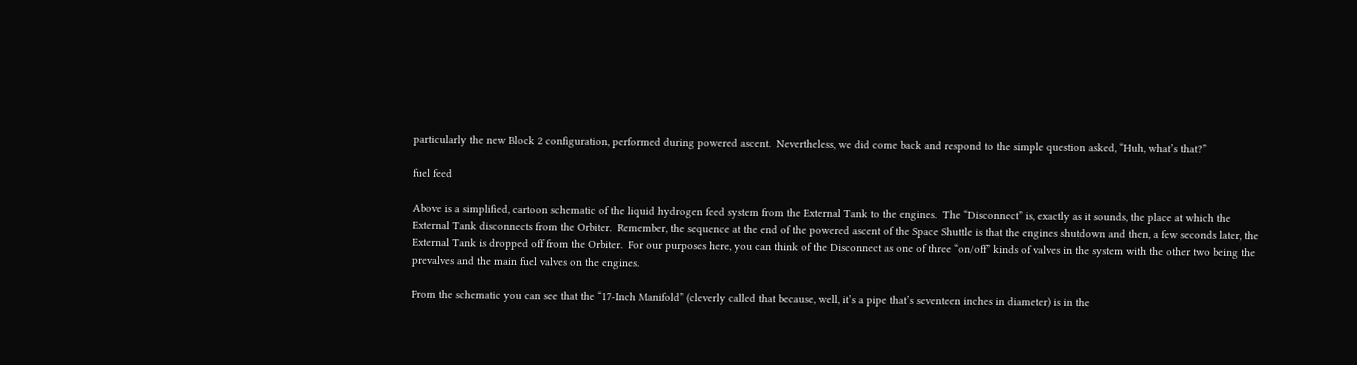particularly the new Block 2 configuration, performed during powered ascent.  Nevertheless, we did come back and respond to the simple question asked, “Huh, what’s that?”

fuel feed

Above is a simplified, cartoon schematic of the liquid hydrogen feed system from the External Tank to the engines.  The “Disconnect” is, exactly as it sounds, the place at which the External Tank disconnects from the Orbiter.  Remember, the sequence at the end of the powered ascent of the Space Shuttle is that the engines shutdown and then, a few seconds later, the External Tank is dropped off from the Orbiter.  For our purposes here, you can think of the Disconnect as one of three “on/off” kinds of valves in the system with the other two being the prevalves and the main fuel valves on the engines.

From the schematic you can see that the “17-Inch Manifold” (cleverly called that because, well, it’s a pipe that’s seventeen inches in diameter) is in the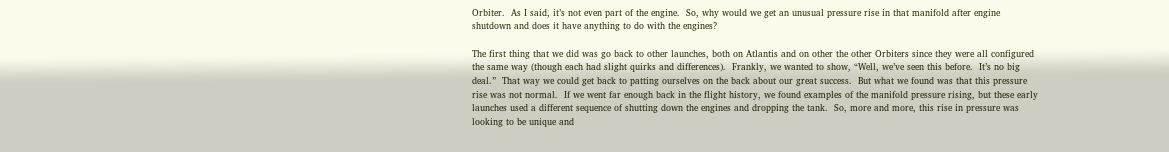Orbiter.  As I said, it’s not even part of the engine.  So, why would we get an unusual pressure rise in that manifold after engine shutdown and does it have anything to do with the engines?

The first thing that we did was go back to other launches, both on Atlantis and on other the other Orbiters since they were all configured the same way (though each had slight quirks and differences).  Frankly, we wanted to show, “Well, we’ve seen this before.  It’s no big deal.”  That way we could get back to patting ourselves on the back about our great success.  But what we found was that this pressure rise was not normal.  If we went far enough back in the flight history, we found examples of the manifold pressure rising, but these early launches used a different sequence of shutting down the engines and dropping the tank.  So, more and more, this rise in pressure was looking to be unique and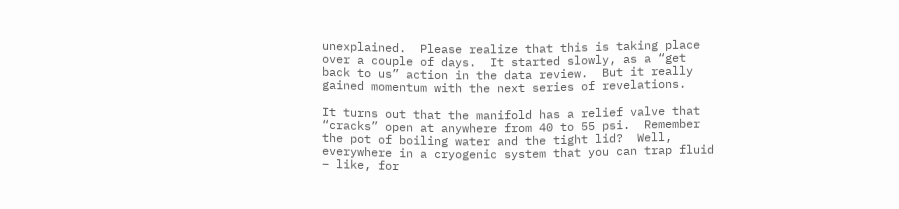unexplained.  Please realize that this is taking place over a couple of days.  It started slowly, as a “get back to us” action in the data review.  But it really gained momentum with the next series of revelations.

It turns out that the manifold has a relief valve that “cracks” open at anywhere from 40 to 55 psi.  Remember the pot of boiling water and the tight lid?  Well, everywhere in a cryogenic system that you can trap fluid – like, for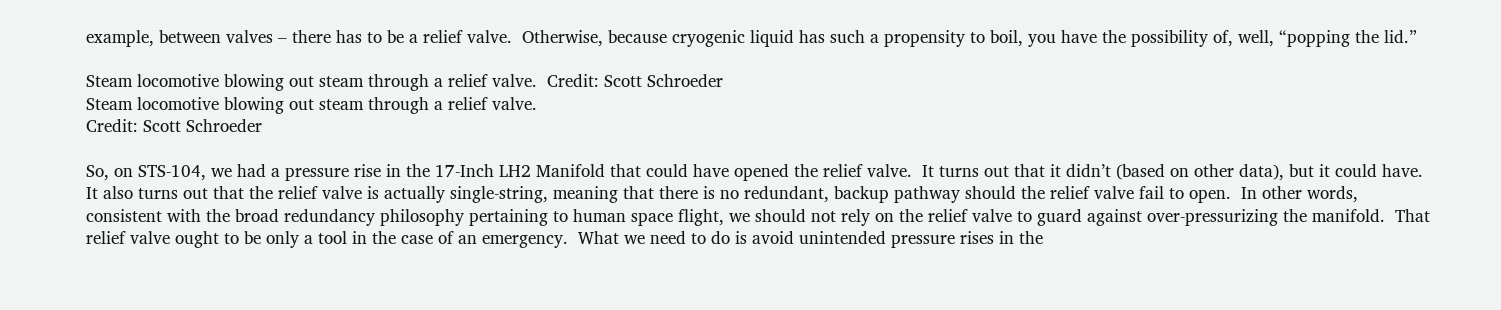example, between valves – there has to be a relief valve.  Otherwise, because cryogenic liquid has such a propensity to boil, you have the possibility of, well, “popping the lid.”

Steam locomotive blowing out steam through a relief valve.  Credit: Scott Schroeder
Steam locomotive blowing out steam through a relief valve.
Credit: Scott Schroeder

So, on STS-104, we had a pressure rise in the 17-Inch LH2 Manifold that could have opened the relief valve.  It turns out that it didn’t (based on other data), but it could have.  It also turns out that the relief valve is actually single-string, meaning that there is no redundant, backup pathway should the relief valve fail to open.  In other words, consistent with the broad redundancy philosophy pertaining to human space flight, we should not rely on the relief valve to guard against over-pressurizing the manifold.  That relief valve ought to be only a tool in the case of an emergency.  What we need to do is avoid unintended pressure rises in the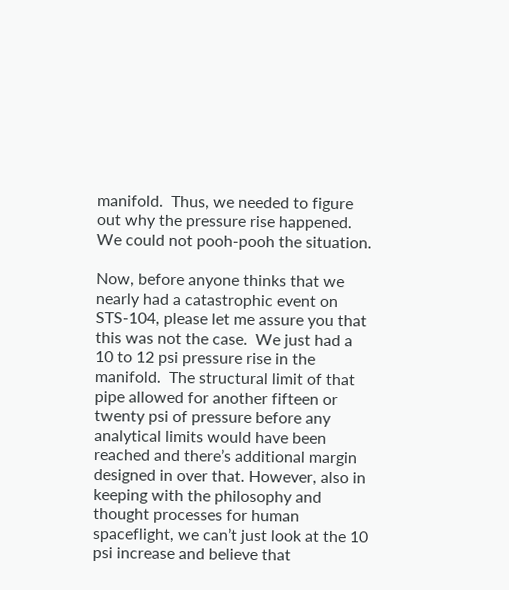manifold.  Thus, we needed to figure out why the pressure rise happened.  We could not pooh-pooh the situation.

Now, before anyone thinks that we nearly had a catastrophic event on STS-104, please let me assure you that this was not the case.  We just had a 10 to 12 psi pressure rise in the manifold.  The structural limit of that pipe allowed for another fifteen or twenty psi of pressure before any analytical limits would have been reached and there’s additional margin designed in over that. However, also in keeping with the philosophy and thought processes for human spaceflight, we can’t just look at the 10 psi increase and believe that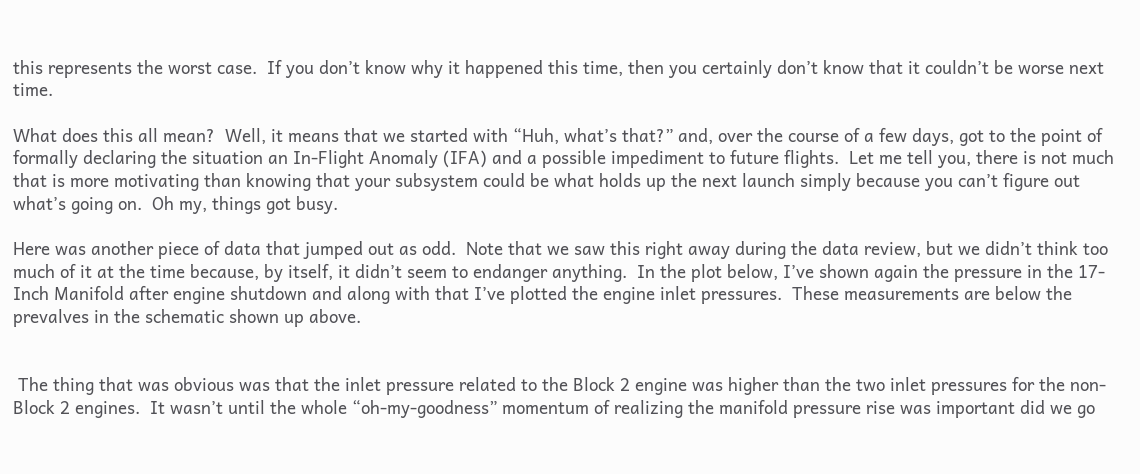this represents the worst case.  If you don’t know why it happened this time, then you certainly don’t know that it couldn’t be worse next time.

What does this all mean?  Well, it means that we started with “Huh, what’s that?” and, over the course of a few days, got to the point of formally declaring the situation an In-Flight Anomaly (IFA) and a possible impediment to future flights.  Let me tell you, there is not much that is more motivating than knowing that your subsystem could be what holds up the next launch simply because you can’t figure out what’s going on.  Oh my, things got busy.

Here was another piece of data that jumped out as odd.  Note that we saw this right away during the data review, but we didn’t think too much of it at the time because, by itself, it didn’t seem to endanger anything.  In the plot below, I’ve shown again the pressure in the 17-Inch Manifold after engine shutdown and along with that I’ve plotted the engine inlet pressures.  These measurements are below the prevalves in the schematic shown up above.


 The thing that was obvious was that the inlet pressure related to the Block 2 engine was higher than the two inlet pressures for the non-Block 2 engines.  It wasn’t until the whole “oh-my-goodness” momentum of realizing the manifold pressure rise was important did we go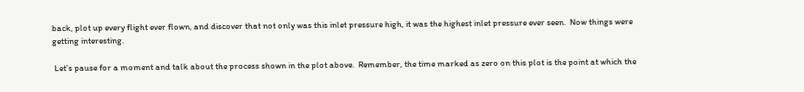back, plot up every flight ever flown, and discover that not only was this inlet pressure high, it was the highest inlet pressure ever seen.  Now things were getting interesting.

 Let’s pause for a moment and talk about the process shown in the plot above.  Remember, the time marked as zero on this plot is the point at which the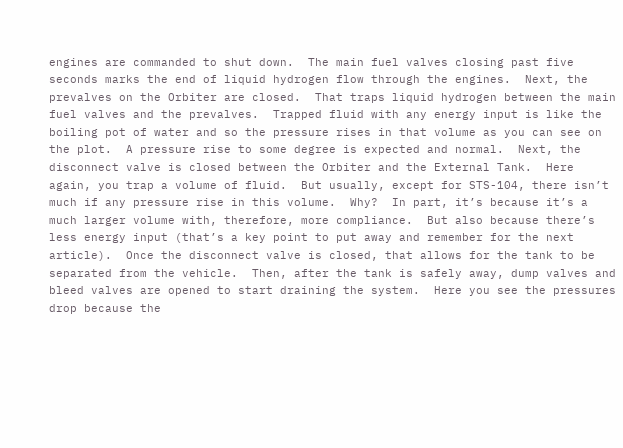engines are commanded to shut down.  The main fuel valves closing past five seconds marks the end of liquid hydrogen flow through the engines.  Next, the prevalves on the Orbiter are closed.  That traps liquid hydrogen between the main fuel valves and the prevalves.  Trapped fluid with any energy input is like the boiling pot of water and so the pressure rises in that volume as you can see on the plot.  A pressure rise to some degree is expected and normal.  Next, the disconnect valve is closed between the Orbiter and the External Tank.  Here again, you trap a volume of fluid.  But usually, except for STS-104, there isn’t much if any pressure rise in this volume.  Why?  In part, it’s because it’s a much larger volume with, therefore, more compliance.  But also because there’s less energy input (that’s a key point to put away and remember for the next article).  Once the disconnect valve is closed, that allows for the tank to be separated from the vehicle.  Then, after the tank is safely away, dump valves and bleed valves are opened to start draining the system.  Here you see the pressures drop because the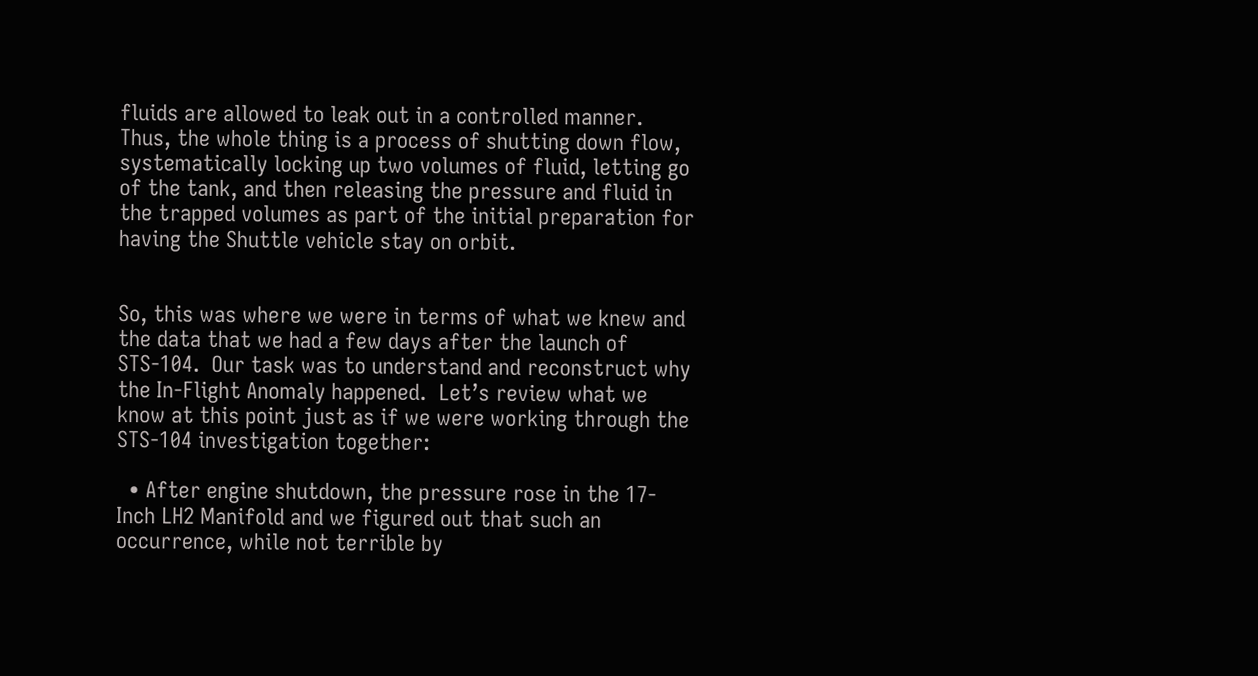fluids are allowed to leak out in a controlled manner.  Thus, the whole thing is a process of shutting down flow, systematically locking up two volumes of fluid, letting go of the tank, and then releasing the pressure and fluid in the trapped volumes as part of the initial preparation for having the Shuttle vehicle stay on orbit.


So, this was where we were in terms of what we knew and the data that we had a few days after the launch of STS-104.  Our task was to understand and reconstruct why the In-Flight Anomaly happened.  Let’s review what we know at this point just as if we were working through the STS-104 investigation together:

  • After engine shutdown, the pressure rose in the 17-Inch LH2 Manifold and we figured out that such an occurrence, while not terrible by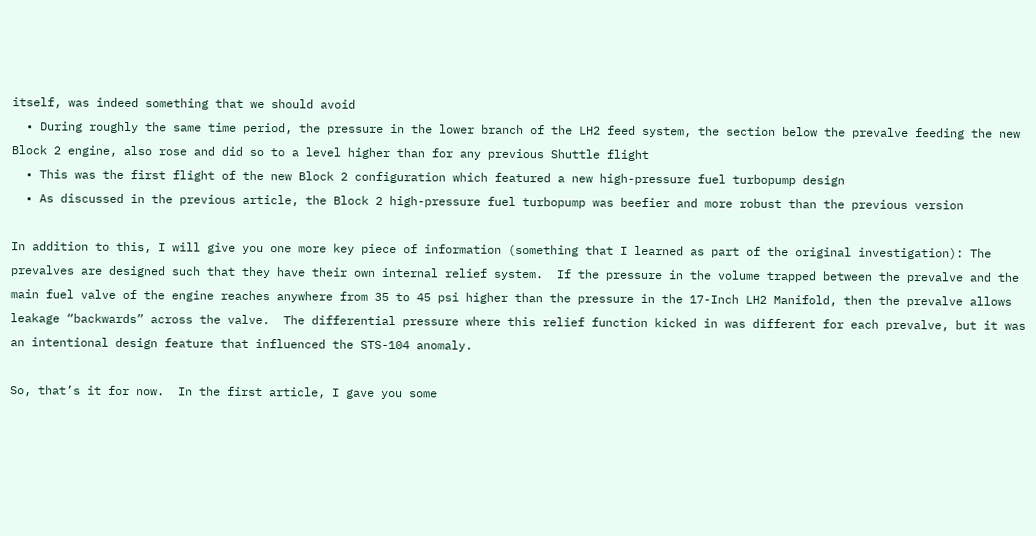itself, was indeed something that we should avoid
  • During roughly the same time period, the pressure in the lower branch of the LH2 feed system, the section below the prevalve feeding the new Block 2 engine, also rose and did so to a level higher than for any previous Shuttle flight
  • This was the first flight of the new Block 2 configuration which featured a new high-pressure fuel turbopump design
  • As discussed in the previous article, the Block 2 high-pressure fuel turbopump was beefier and more robust than the previous version

In addition to this, I will give you one more key piece of information (something that I learned as part of the original investigation): The prevalves are designed such that they have their own internal relief system.  If the pressure in the volume trapped between the prevalve and the main fuel valve of the engine reaches anywhere from 35 to 45 psi higher than the pressure in the 17-Inch LH2 Manifold, then the prevalve allows leakage “backwards” across the valve.  The differential pressure where this relief function kicked in was different for each prevalve, but it was an intentional design feature that influenced the STS-104 anomaly.

So, that’s it for now.  In the first article, I gave you some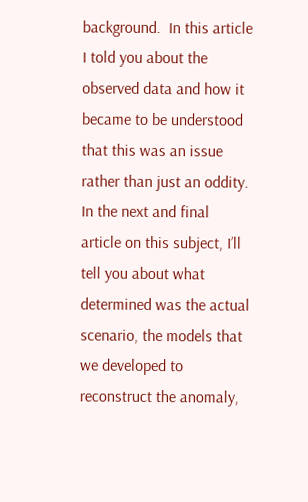background.  In this article I told you about the observed data and how it became to be understood that this was an issue rather than just an oddity.  In the next and final article on this subject, I’ll tell you about what determined was the actual scenario, the models that we developed to reconstruct the anomaly,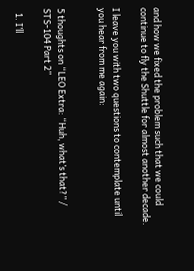and how we fixed the problem such that we could continue to fly the Shuttle for almost another decade.

I leave you with two questions to contemplate until you hear from me again:


5 thoughts on “LEO Extra: “Huh, what’s that?” / STS-104 Part 2”

  1. I’ll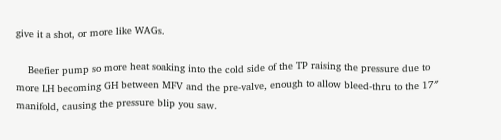give it a shot, or more like WAGs.

    Beefier pump so more heat soaking into the cold side of the TP raising the pressure due to more LH becoming GH between MFV and the pre-valve, enough to allow bleed-thru to the 17″ manifold, causing the pressure blip you saw.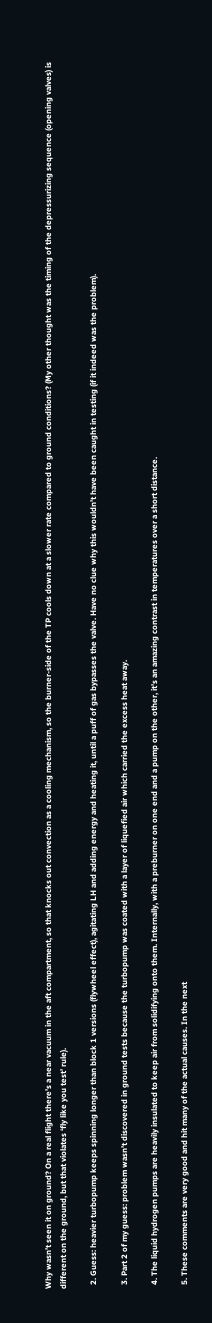Why wasn’t seen it on ground? On a real flight there’s a near vacuum in the aft compartment, so that knocks out convection as a cooling mechanism, so the burner-side of the TP cools down at a slower rate compared to ground conditions? (My other thought was the timing of the depressurizing sequence (opening valves) is different on the ground, but that violates ‘fly like you test’ rule).

  2. Guess: heavier turbopump keeps spinning longer than block 1 versions (flywheel effect), agitating LH and adding energy and heating it, until a puff of gas bypasses the valve. Have no clue why this wouldn’t have been caught in testing (if it indeed was the problem).

  3. Part 2 of my guess: problem wasn’t discovered in ground tests because the turbopump was coated with a layer of liquefied air which carried the excess heat away.

  4. The liquid hydrogen pumps are heavily insulated to keep air from solidifying onto them. Internally, with a preburner on one end and a pump on the other, it’s an amazing contrast in temperatures over a short distance.

  5. These comments are very good and hit many of the actual causes. In the next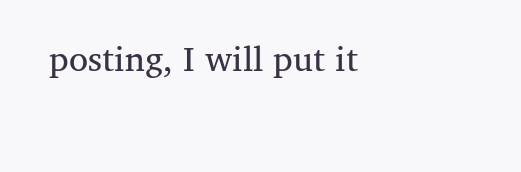posting, I will put it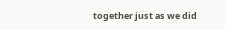together just as we did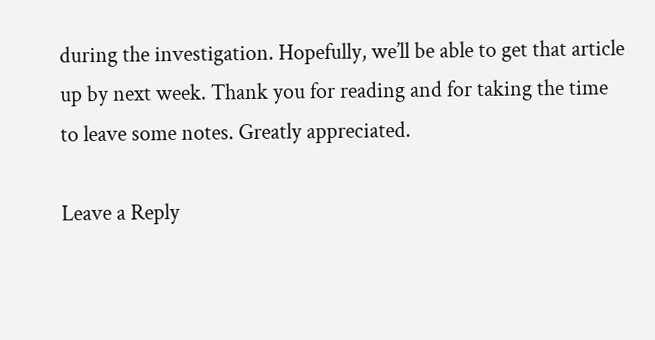during the investigation. Hopefully, we’ll be able to get that article up by next week. Thank you for reading and for taking the time to leave some notes. Greatly appreciated.

Leave a Reply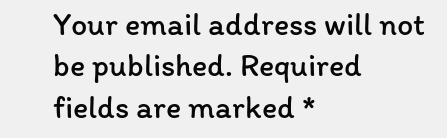Your email address will not be published. Required fields are marked *